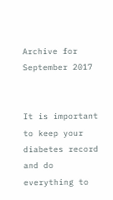Archive for September 2017


It is important to keep your diabetes record and do everything to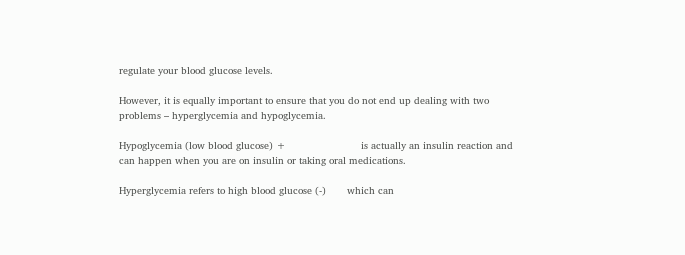regulate your blood glucose levels.

However, it is equally important to ensure that you do not end up dealing with two problems – hyperglycemia and hypoglycemia.

Hypoglycemia (low blood glucose) +                         is actually an insulin reaction and can happen when you are on insulin or taking oral medications.

Hyperglycemia refers to high blood glucose (-)       which can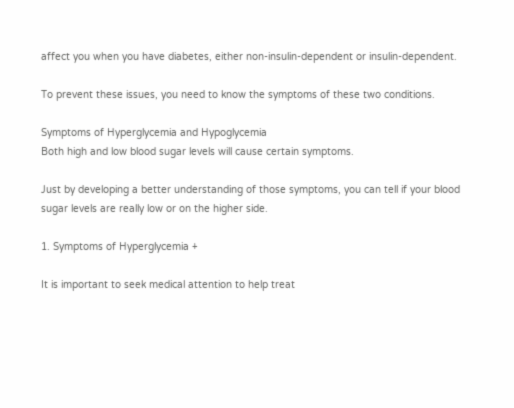affect you when you have diabetes, either non-insulin-dependent or insulin-dependent.

To prevent these issues, you need to know the symptoms of these two conditions.

Symptoms of Hyperglycemia and Hypoglycemia
Both high and low blood sugar levels will cause certain symptoms.

Just by developing a better understanding of those symptoms, you can tell if your blood sugar levels are really low or on the higher side.

1. Symptoms of Hyperglycemia +

It is important to seek medical attention to help treat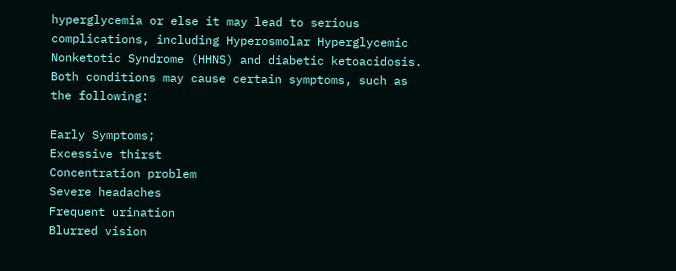hyperglycemia or else it may lead to serious complications, including Hyperosmolar Hyperglycemic Nonketotic Syndrome (HHNS) and diabetic ketoacidosis. Both conditions may cause certain symptoms, such as the following:

Early Symptoms;
Excessive thirst
Concentration problem
Severe headaches
Frequent urination
Blurred vision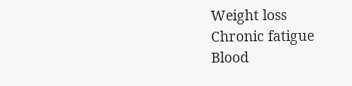Weight loss
Chronic fatigue
Blood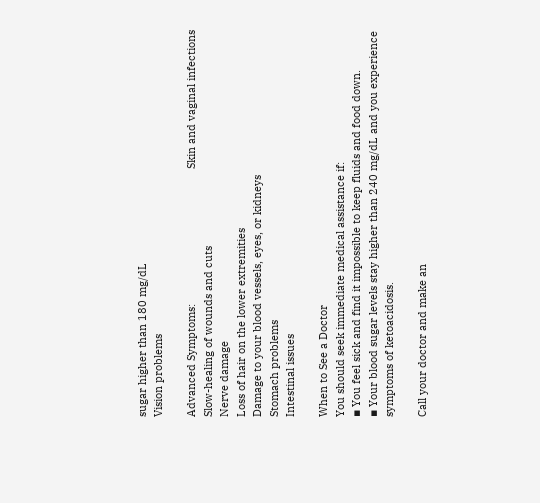sugar higher than 180 mg/dL
Vision problems

Advanced Symptoms:                                             Skin and vaginal infections
Slow-healing of wounds and cuts
Nerve damage
Loss of hair on the lower extremities
Damage to your blood vessels, eyes, or kidneys
Stomach problems
Intestinal issues

When to See a Doctor
You should seek immediate medical assistance if:
▪ You feel sick and find it impossible to keep fluids and food down.
▪ Your blood sugar levels stay higher than 240 mg/dL and you experience symptoms of ketoacidosis.

Call your doctor and make an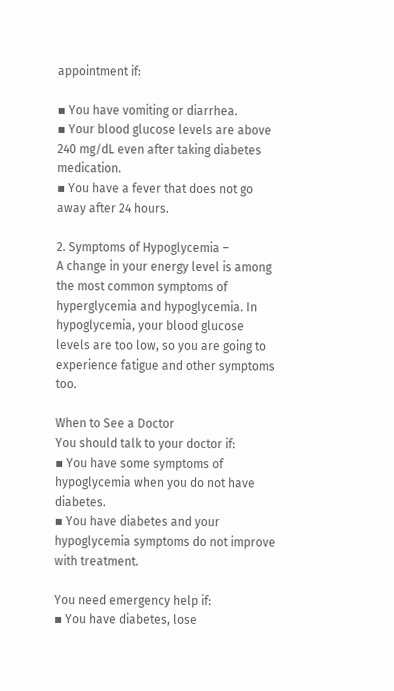appointment if:

▪ You have vomiting or diarrhea.
▪ Your blood glucose levels are above 240 mg/dL even after taking diabetes medication.
▪ You have a fever that does not go away after 24 hours.

2. Symptoms of Hypoglycemia –
A change in your energy level is among the most common symptoms of hyperglycemia and hypoglycemia. In hypoglycemia, your blood glucose levels are too low, so you are going to experience fatigue and other symptoms too.

When to See a Doctor
You should talk to your doctor if:
▪ You have some symptoms of hypoglycemia when you do not have diabetes.
▪ You have diabetes and your hypoglycemia symptoms do not improve with treatment.

You need emergency help if:
▪ You have diabetes, lose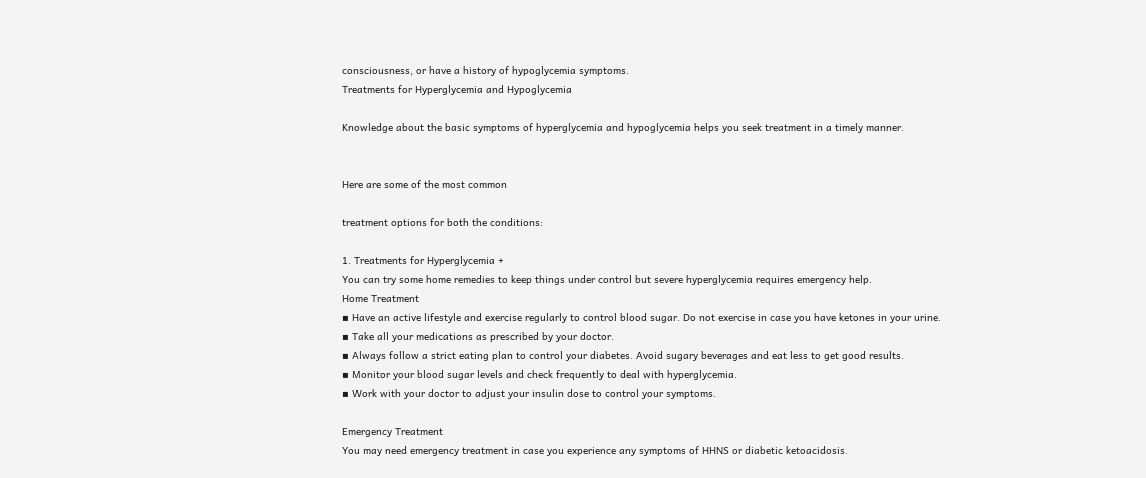consciousness, or have a history of hypoglycemia symptoms.
Treatments for Hyperglycemia and Hypoglycemia

Knowledge about the basic symptoms of hyperglycemia and hypoglycemia helps you seek treatment in a timely manner.


Here are some of the most common

treatment options for both the conditions:

1. Treatments for Hyperglycemia +
You can try some home remedies to keep things under control but severe hyperglycemia requires emergency help.
Home Treatment
▪ Have an active lifestyle and exercise regularly to control blood sugar. Do not exercise in case you have ketones in your urine.
▪ Take all your medications as prescribed by your doctor.
▪ Always follow a strict eating plan to control your diabetes. Avoid sugary beverages and eat less to get good results.
▪ Monitor your blood sugar levels and check frequently to deal with hyperglycemia.
▪ Work with your doctor to adjust your insulin dose to control your symptoms.

Emergency Treatment
You may need emergency treatment in case you experience any symptoms of HHNS or diabetic ketoacidosis.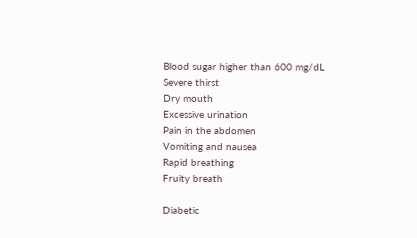Blood sugar higher than 600 mg/dL
Severe thirst
Dry mouth
Excessive urination
Pain in the abdomen
Vomiting and nausea
Rapid breathing
Fruity breath

Diabetic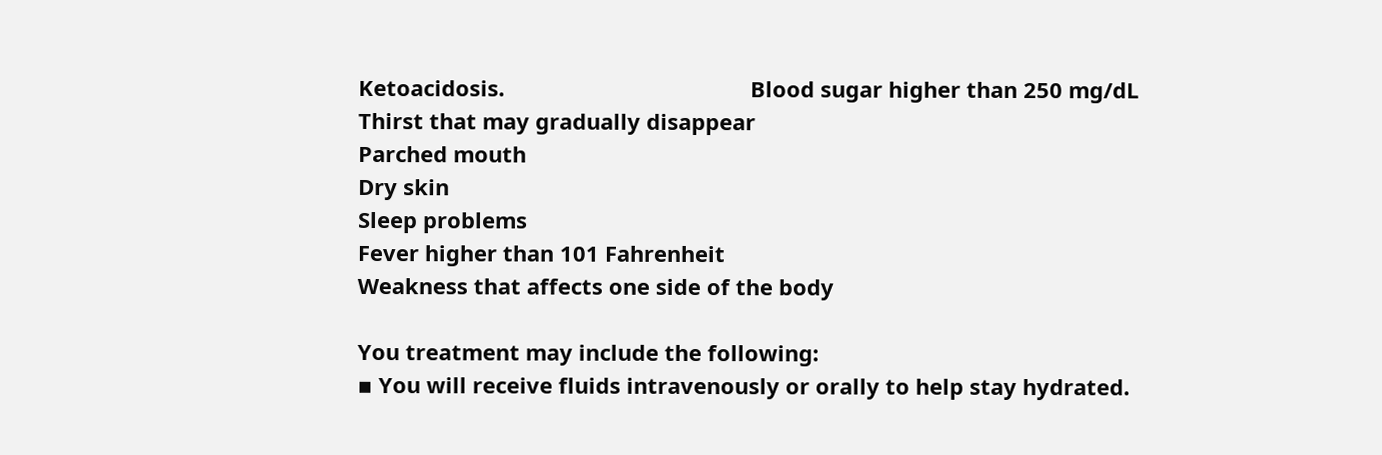Ketoacidosis.                                         Blood sugar higher than 250 mg/dL
Thirst that may gradually disappear
Parched mouth
Dry skin
Sleep problems
Fever higher than 101 Fahrenheit
Weakness that affects one side of the body

You treatment may include the following:
▪ You will receive fluids intravenously or orally to help stay hydrated.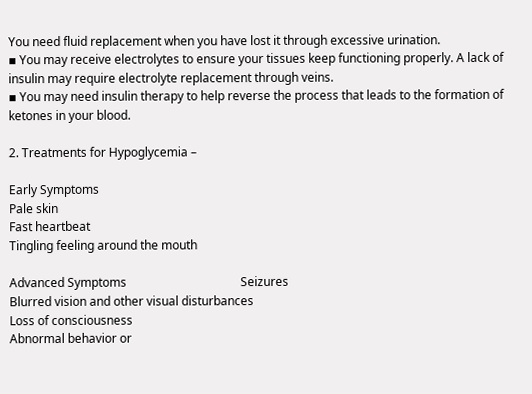You need fluid replacement when you have lost it through excessive urination.
▪ You may receive electrolytes to ensure your tissues keep functioning properly. A lack of insulin may require electrolyte replacement through veins.
▪ You may need insulin therapy to help reverse the process that leads to the formation of ketones in your blood.

2. Treatments for Hypoglycemia –

Early Symptoms
Pale skin
Fast heartbeat
Tingling feeling around the mouth

Advanced Symptoms                                      Seizures
Blurred vision and other visual disturbances
Loss of consciousness
Abnormal behavior or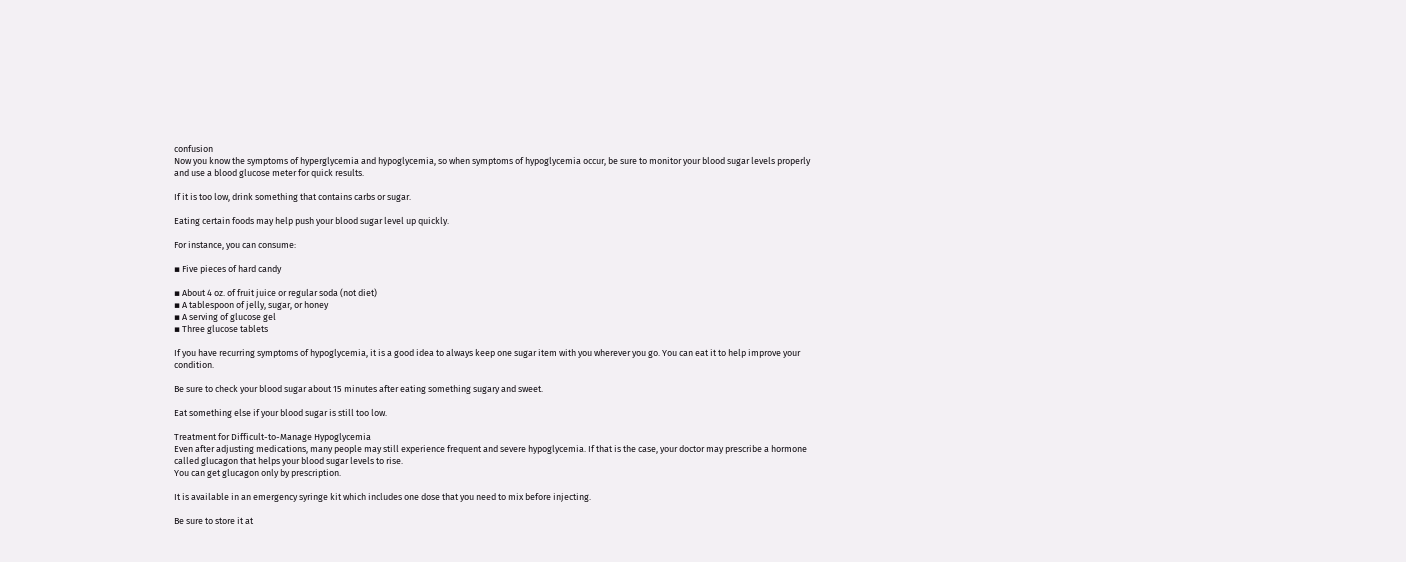confusion
Now you know the symptoms of hyperglycemia and hypoglycemia, so when symptoms of hypoglycemia occur, be sure to monitor your blood sugar levels properly and use a blood glucose meter for quick results.

If it is too low, drink something that contains carbs or sugar.

Eating certain foods may help push your blood sugar level up quickly.

For instance, you can consume:

▪ Five pieces of hard candy

▪ About 4 oz. of fruit juice or regular soda (not diet)
▪ A tablespoon of jelly, sugar, or honey
▪ A serving of glucose gel
▪ Three glucose tablets

If you have recurring symptoms of hypoglycemia, it is a good idea to always keep one sugar item with you wherever you go. You can eat it to help improve your condition.

Be sure to check your blood sugar about 15 minutes after eating something sugary and sweet.

Eat something else if your blood sugar is still too low.

Treatment for Difficult-to-Manage Hypoglycemia
Even after adjusting medications, many people may still experience frequent and severe hypoglycemia. If that is the case, your doctor may prescribe a hormone called glucagon that helps your blood sugar levels to rise.
You can get glucagon only by prescription.

It is available in an emergency syringe kit which includes one dose that you need to mix before injecting.

Be sure to store it at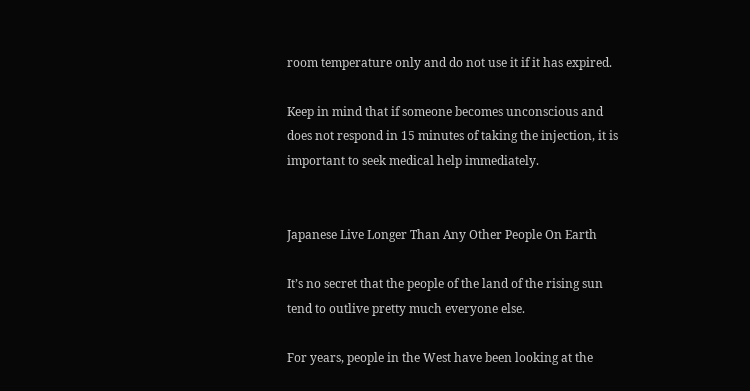room temperature only and do not use it if it has expired.

Keep in mind that if someone becomes unconscious and does not respond in 15 minutes of taking the injection, it is important to seek medical help immediately.


Japanese Live Longer Than Any Other People On Earth

It’s no secret that the people of the land of the rising sun tend to outlive pretty much everyone else.

For years, people in the West have been looking at the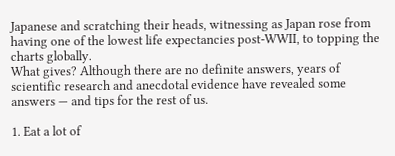Japanese and scratching their heads, witnessing as Japan rose from having one of the lowest life expectancies post-WWII, to topping the charts globally.
What gives? Although there are no definite answers, years of scientific research and anecdotal evidence have revealed some answers — and tips for the rest of us.

1. Eat a lot of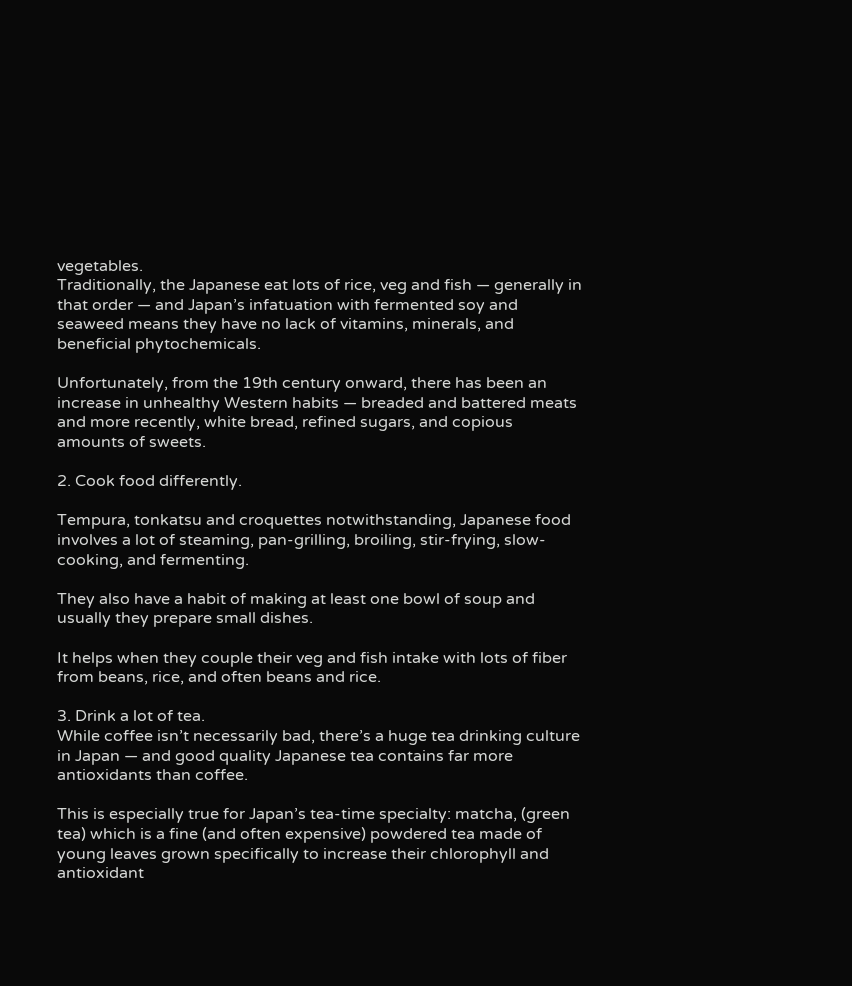vegetables.
Traditionally, the Japanese eat lots of rice, veg and fish — generally in that order — and Japan’s infatuation with fermented soy and seaweed means they have no lack of vitamins, minerals, and beneficial phytochemicals.

Unfortunately, from the 19th century onward, there has been an increase in unhealthy Western habits — breaded and battered meats and more recently, white bread, refined sugars, and copious amounts of sweets.

2. Cook food differently.

Tempura, tonkatsu and croquettes notwithstanding, Japanese food involves a lot of steaming, pan-grilling, broiling, stir-frying, slow-cooking, and fermenting.

They also have a habit of making at least one bowl of soup and usually they prepare small dishes.

It helps when they couple their veg and fish intake with lots of fiber from beans, rice, and often beans and rice.

3. Drink a lot of tea.
While coffee isn’t necessarily bad, there’s a huge tea drinking culture in Japan — and good quality Japanese tea contains far more antioxidants than coffee.

This is especially true for Japan’s tea-time specialty: matcha, (green tea) which is a fine (and often expensive) powdered tea made of young leaves grown specifically to increase their chlorophyll and antioxidant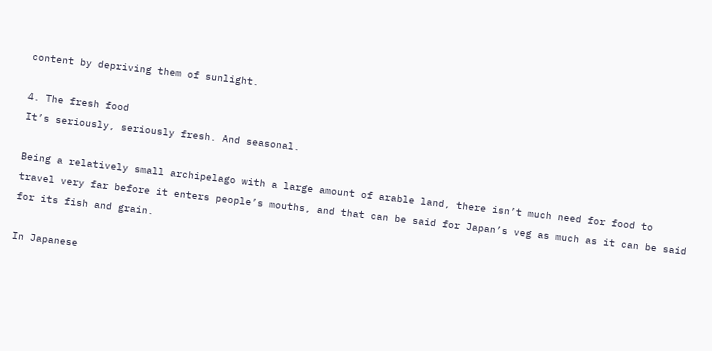content by depriving them of sunlight.

4. The fresh food
It’s seriously, seriously fresh. And seasonal.

Being a relatively small archipelago with a large amount of arable land, there isn’t much need for food to travel very far before it enters people’s mouths, and that can be said for Japan’s veg as much as it can be said for its fish and grain.

In Japanese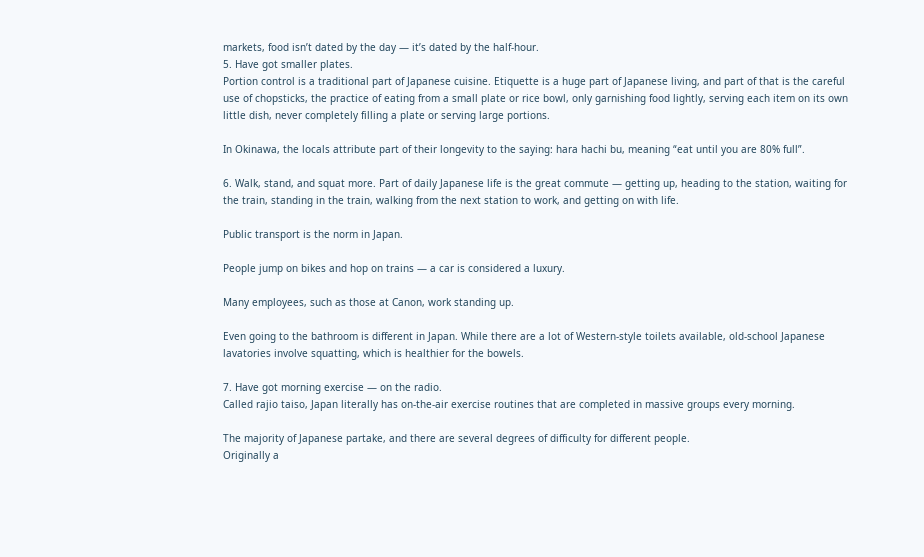markets, food isn’t dated by the day — it’s dated by the half-hour.
5. Have got smaller plates.
Portion control is a traditional part of Japanese cuisine. Etiquette is a huge part of Japanese living, and part of that is the careful use of chopsticks, the practice of eating from a small plate or rice bowl, only garnishing food lightly, serving each item on its own little dish, never completely filling a plate or serving large portions.

In Okinawa, the locals attribute part of their longevity to the saying: hara hachi bu, meaning “eat until you are 80% full”.

6. Walk, stand, and squat more. Part of daily Japanese life is the great commute — getting up, heading to the station, waiting for the train, standing in the train, walking from the next station to work, and getting on with life.

Public transport is the norm in Japan.

People jump on bikes and hop on trains — a car is considered a luxury.

Many employees, such as those at Canon, work standing up.

Even going to the bathroom is different in Japan. While there are a lot of Western-style toilets available, old-school Japanese lavatories involve squatting, which is healthier for the bowels.

7. Have got morning exercise — on the radio.
Called rajio taiso, Japan literally has on-the-air exercise routines that are completed in massive groups every morning.

The majority of Japanese partake, and there are several degrees of difficulty for different people.
Originally a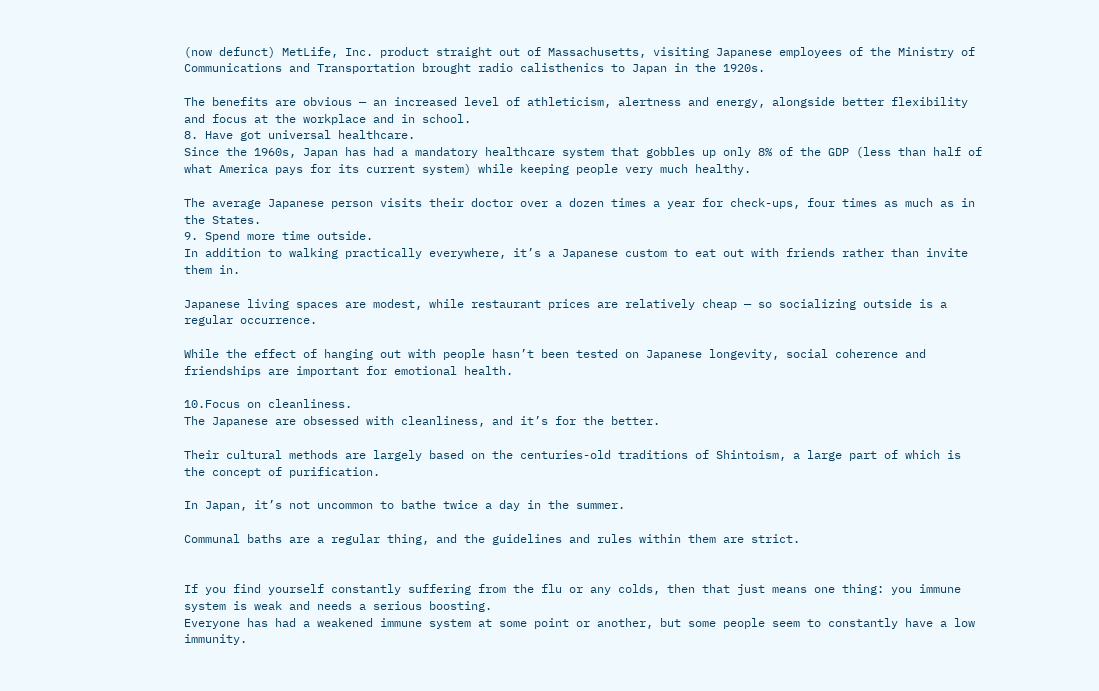(now defunct) MetLife, Inc. product straight out of Massachusetts, visiting Japanese employees of the Ministry of Communications and Transportation brought radio calisthenics to Japan in the 1920s.

The benefits are obvious — an increased level of athleticism, alertness and energy, alongside better flexibility and focus at the workplace and in school.
8. Have got universal healthcare.
Since the 1960s, Japan has had a mandatory healthcare system that gobbles up only 8% of the GDP (less than half of what America pays for its current system) while keeping people very much healthy.

The average Japanese person visits their doctor over a dozen times a year for check-ups, four times as much as in the States.
9. Spend more time outside.
In addition to walking practically everywhere, it’s a Japanese custom to eat out with friends rather than invite them in.

Japanese living spaces are modest, while restaurant prices are relatively cheap — so socializing outside is a regular occurrence.

While the effect of hanging out with people hasn’t been tested on Japanese longevity, social coherence and friendships are important for emotional health.

10.Focus on cleanliness.
The Japanese are obsessed with cleanliness, and it’s for the better.

Their cultural methods are largely based on the centuries-old traditions of Shintoism, a large part of which is the concept of purification.

In Japan, it’s not uncommon to bathe twice a day in the summer.

Communal baths are a regular thing, and the guidelines and rules within them are strict.


If you find yourself constantly suffering from the flu or any colds, then that just means one thing: you immune system is weak and needs a serious boosting.
Everyone has had a weakened immune system at some point or another, but some people seem to constantly have a low immunity.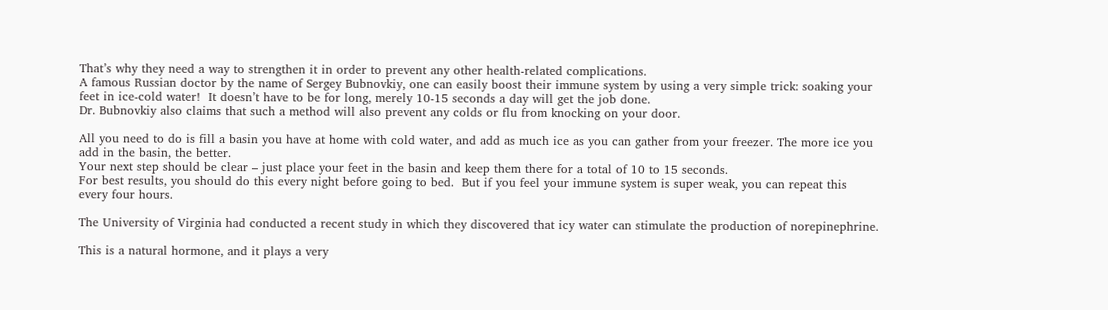That’s why they need a way to strengthen it in order to prevent any other health-related complications.
A famous Russian doctor by the name of Sergey Bubnovkiy, one can easily boost their immune system by using a very simple trick: soaking your feet in ice-cold water!  It doesn’t have to be for long, merely 10-15 seconds a day will get the job done.
Dr. Bubnovkiy also claims that such a method will also prevent any colds or flu from knocking on your door.

All you need to do is fill a basin you have at home with cold water, and add as much ice as you can gather from your freezer. The more ice you add in the basin, the better.
Your next step should be clear – just place your feet in the basin and keep them there for a total of 10 to 15 seconds.
For best results, you should do this every night before going to bed.  But if you feel your immune system is super weak, you can repeat this every four hours.

The University of Virginia had conducted a recent study in which they discovered that icy water can stimulate the production of norepinephrine.

This is a natural hormone, and it plays a very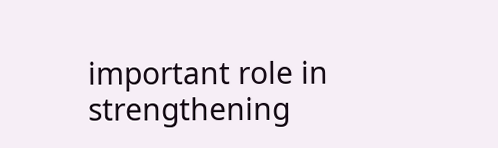important role in strengthening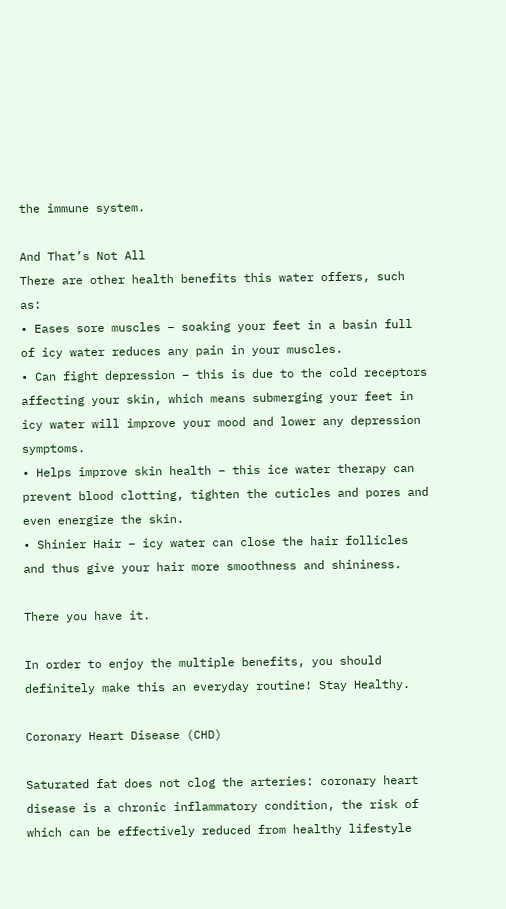the immune system.

And That’s Not All
There are other health benefits this water offers, such as:
• Eases sore muscles – soaking your feet in a basin full of icy water reduces any pain in your muscles.
• Can fight depression – this is due to the cold receptors affecting your skin, which means submerging your feet in icy water will improve your mood and lower any depression symptoms.
• Helps improve skin health – this ice water therapy can prevent blood clotting, tighten the cuticles and pores and even energize the skin.
• Shinier Hair – icy water can close the hair follicles and thus give your hair more smoothness and shininess.

There you have it.

In order to enjoy the multiple benefits, you should definitely make this an everyday routine! Stay Healthy.

Coronary Heart Disease (CHD)

Saturated fat does not clog the arteries: coronary heart disease is a chronic inflammatory condition, the risk of which can be effectively reduced from healthy lifestyle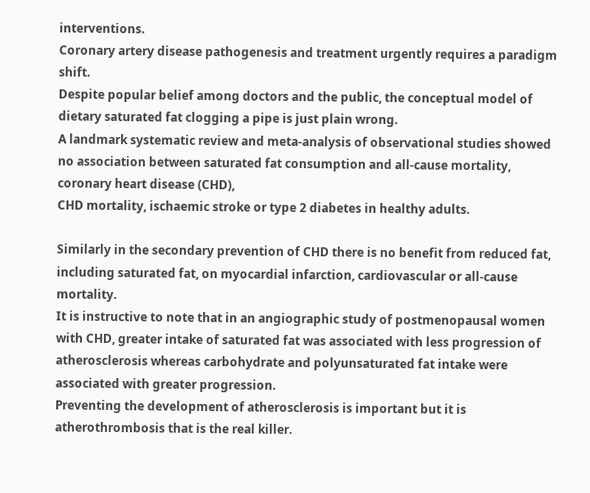interventions.
Coronary artery disease pathogenesis and treatment urgently requires a paradigm shift.
Despite popular belief among doctors and the public, the conceptual model of dietary saturated fat clogging a pipe is just plain wrong.
A landmark systematic review and meta-analysis of observational studies showed no association between saturated fat consumption and all-cause mortality, coronary heart disease (CHD),
CHD mortality, ischaemic stroke or type 2 diabetes in healthy adults.

Similarly in the secondary prevention of CHD there is no benefit from reduced fat, including saturated fat, on myocardial infarction, cardiovascular or all-cause mortality.
It is instructive to note that in an angiographic study of postmenopausal women with CHD, greater intake of saturated fat was associated with less progression of atherosclerosis whereas carbohydrate and polyunsaturated fat intake were associated with greater progression.
Preventing the development of atherosclerosis is important but it is atherothrombosis that is the real killer.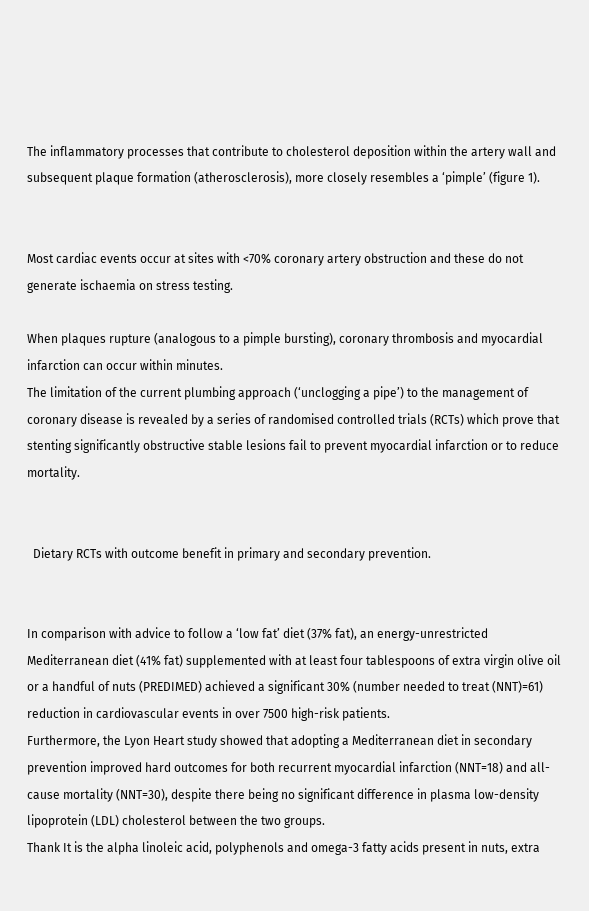The inflammatory processes that contribute to cholesterol deposition within the artery wall and subsequent plaque formation (atherosclerosis), more closely resembles a ‘pimple’ (figure 1).


Most cardiac events occur at sites with <70% coronary artery obstruction and these do not generate ischaemia on stress testing.

When plaques rupture (analogous to a pimple bursting), coronary thrombosis and myocardial infarction can occur within minutes.
The limitation of the current plumbing approach (‘unclogging a pipe’) to the management of coronary disease is revealed by a series of randomised controlled trials (RCTs) which prove that stenting significantly obstructive stable lesions fail to prevent myocardial infarction or to reduce mortality.


  Dietary RCTs with outcome benefit in primary and secondary prevention.


In comparison with advice to follow a ‘low fat’ diet (37% fat), an energy-unrestricted Mediterranean diet (41% fat) supplemented with at least four tablespoons of extra virgin olive oil or a handful of nuts (PREDIMED) achieved a significant 30% (number needed to treat (NNT)=61) reduction in cardiovascular events in over 7500 high-risk patients.
Furthermore, the Lyon Heart study showed that adopting a Mediterranean diet in secondary prevention improved hard outcomes for both recurrent myocardial infarction (NNT=18) and all-cause mortality (NNT=30), despite there being no significant difference in plasma low-density lipoprotein (LDL) cholesterol between the two groups.
Thank It is the alpha linoleic acid, polyphenols and omega-3 fatty acids present in nuts, extra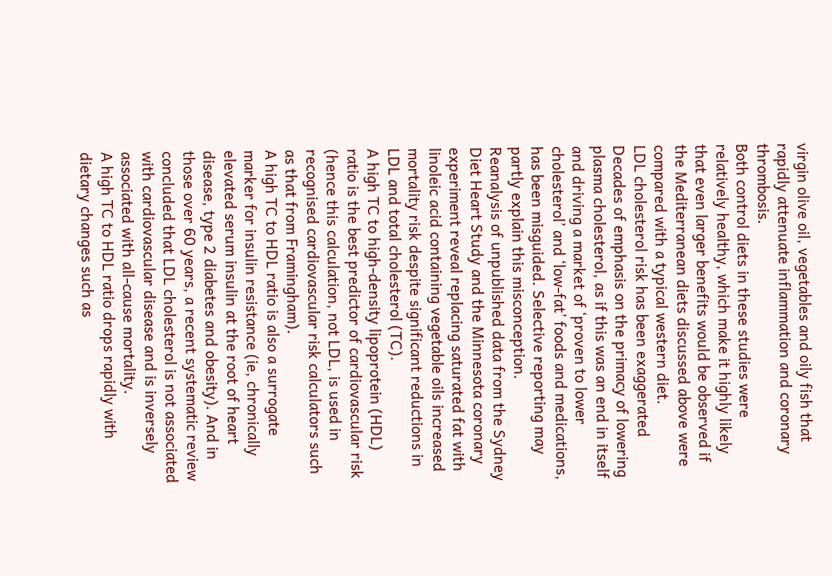virgin olive oil, vegetables and oily fish that rapidly attenuate inflammation and coronary thrombosis.
Both control diets in these studies were relatively healthy, which make it highly likely that even larger benefits would be observed if the Mediterranean diets discussed above were compared with a typical western diet.
LDL cholesterol risk has been exaggerated
Decades of emphasis on the primacy of lowering plasma cholesterol, as if this was an end in itself and driving a market of ‘proven to lower cholesterol’ and ‘low-fat’ foods and medications, has been misguided. Selective reporting may partly explain this misconception.
Reanalysis of unpublished data from the Sydney Diet Heart Study and the Minnesota coronary experiment reveal replacing saturated fat with linoleic acid containing vegetable oils increased mortality risk despite significant reductions in LDL and total cholesterol (TC).
A high TC to high-density lipoprotein (HDL) ratio is the best predictor of cardiovascular risk (hence this calculation, not LDL, is used in recognised cardiovascular risk calculators such as that from Framingham).
A high TC to HDL ratio is also a surrogate marker for insulin resistance (ie, chronically elevated serum insulin at the root of heart disease, type 2 diabetes and obesity). And in those over 60 years, a recent systematic review concluded that LDL cholesterol is not associated with cardiovascular disease and is inversely associated with all-cause mortality.
A high TC to HDL ratio drops rapidly with dietary changes such as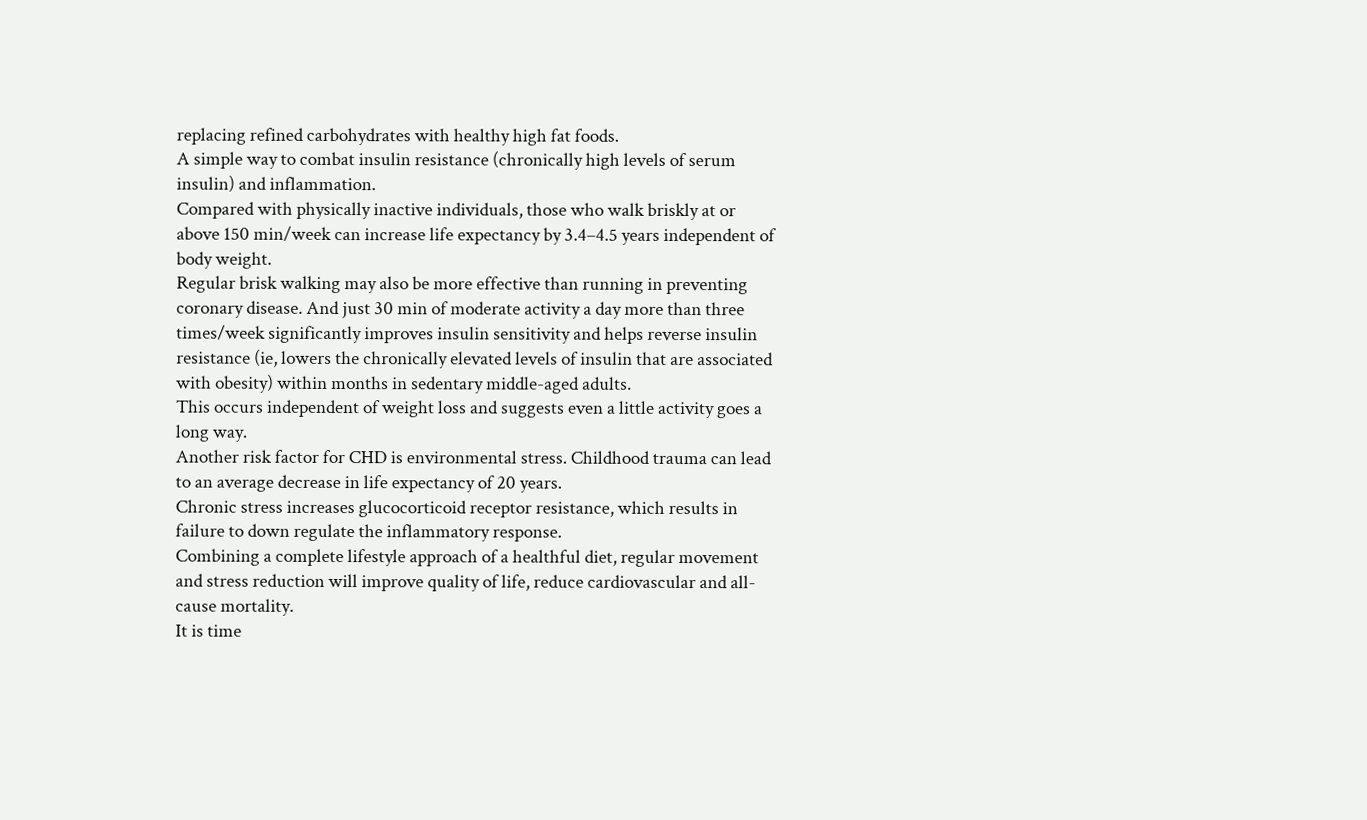replacing refined carbohydrates with healthy high fat foods.
A simple way to combat insulin resistance (chronically high levels of serum insulin) and inflammation.
Compared with physically inactive individuals, those who walk briskly at or above 150 min/week can increase life expectancy by 3.4–4.5 years independent of body weight.
Regular brisk walking may also be more effective than running in preventing coronary disease. And just 30 min of moderate activity a day more than three times/week significantly improves insulin sensitivity and helps reverse insulin resistance (ie, lowers the chronically elevated levels of insulin that are associated with obesity) within months in sedentary middle-aged adults.
This occurs independent of weight loss and suggests even a little activity goes a long way.
Another risk factor for CHD is environmental stress. Childhood trauma can lead to an average decrease in life expectancy of 20 years.
Chronic stress increases glucocorticoid receptor resistance, which results in failure to down regulate the inflammatory response.
Combining a complete lifestyle approach of a healthful diet, regular movement and stress reduction will improve quality of life, reduce cardiovascular and all-cause mortality.
It is time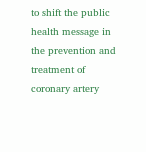to shift the public health message in the prevention and treatment of coronary artery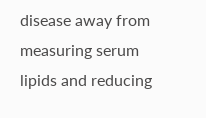disease away from measuring serum lipids and reducing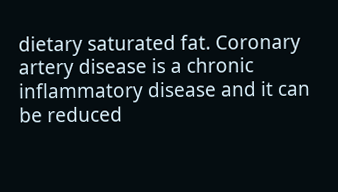dietary saturated fat. Coronary artery disease is a chronic inflammatory disease and it can be reduced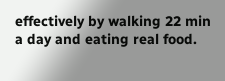effectively by walking 22 min a day and eating real food.